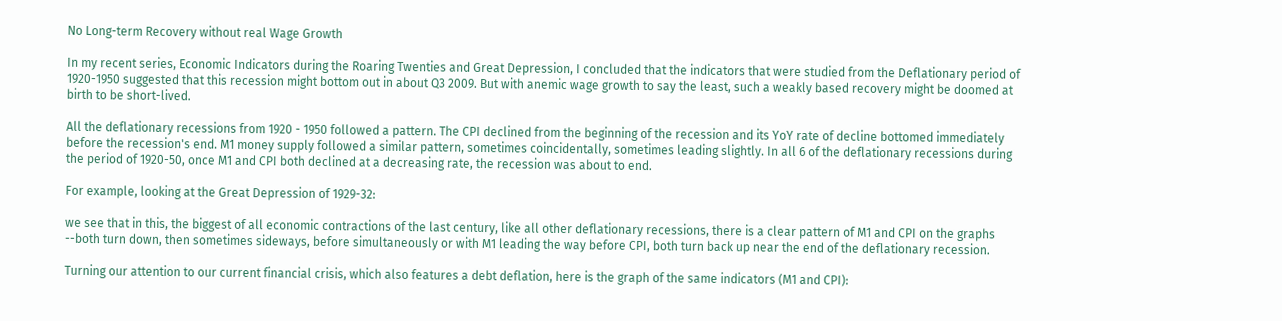No Long-term Recovery without real Wage Growth

In my recent series, Economic Indicators during the Roaring Twenties and Great Depression, I concluded that the indicators that were studied from the Deflationary period of 1920-1950 suggested that this recession might bottom out in about Q3 2009. But with anemic wage growth to say the least, such a weakly based recovery might be doomed at birth to be short-lived.

All the deflationary recessions from 1920 - 1950 followed a pattern. The CPI declined from the beginning of the recession and its YoY rate of decline bottomed immediately before the recession's end. M1 money supply followed a similar pattern, sometimes coincidentally, sometimes leading slightly. In all 6 of the deflationary recessions during the period of 1920-50, once M1 and CPI both declined at a decreasing rate, the recession was about to end.

For example, looking at the Great Depression of 1929-32:

we see that in this, the biggest of all economic contractions of the last century, like all other deflationary recessions, there is a clear pattern of M1 and CPI on the graphs --both turn down, then sometimes sideways, before simultaneously or with M1 leading the way before CPI, both turn back up near the end of the deflationary recession.

Turning our attention to our current financial crisis, which also features a debt deflation, here is the graph of the same indicators (M1 and CPI):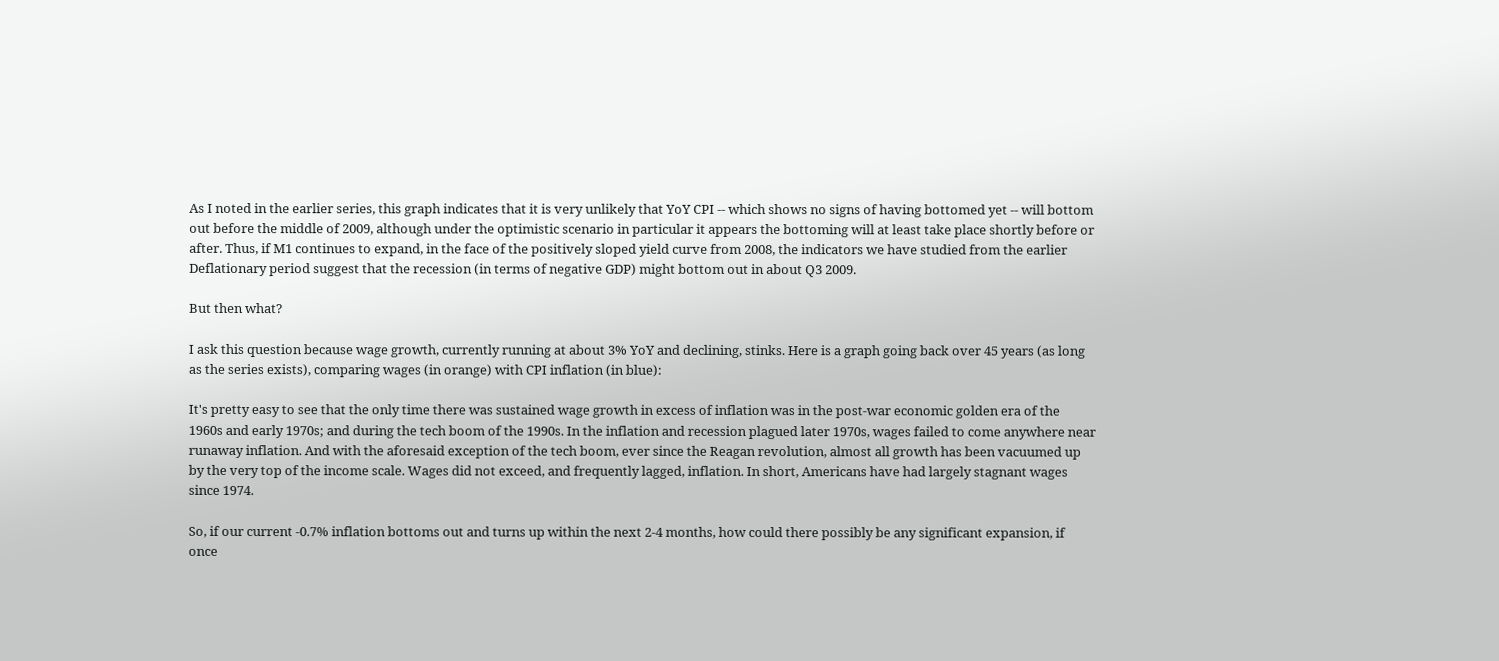As I noted in the earlier series, this graph indicates that it is very unlikely that YoY CPI -- which shows no signs of having bottomed yet -- will bottom out before the middle of 2009, although under the optimistic scenario in particular it appears the bottoming will at least take place shortly before or after. Thus, if M1 continues to expand, in the face of the positively sloped yield curve from 2008, the indicators we have studied from the earlier Deflationary period suggest that the recession (in terms of negative GDP) might bottom out in about Q3 2009.

But then what?

I ask this question because wage growth, currently running at about 3% YoY and declining, stinks. Here is a graph going back over 45 years (as long as the series exists), comparing wages (in orange) with CPI inflation (in blue):

It's pretty easy to see that the only time there was sustained wage growth in excess of inflation was in the post-war economic golden era of the 1960s and early 1970s; and during the tech boom of the 1990s. In the inflation and recession plagued later 1970s, wages failed to come anywhere near runaway inflation. And with the aforesaid exception of the tech boom, ever since the Reagan revolution, almost all growth has been vacuumed up by the very top of the income scale. Wages did not exceed, and frequently lagged, inflation. In short, Americans have had largely stagnant wages since 1974.

So, if our current -0.7% inflation bottoms out and turns up within the next 2-4 months, how could there possibly be any significant expansion, if once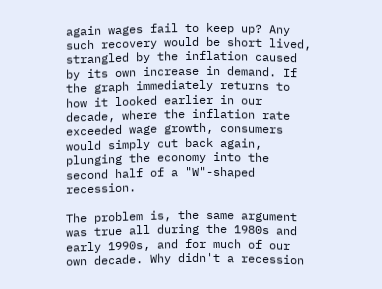again wages fail to keep up? Any such recovery would be short lived, strangled by the inflation caused by its own increase in demand. If the graph immediately returns to how it looked earlier in our decade, where the inflation rate exceeded wage growth, consumers would simply cut back again, plunging the economy into the second half of a "W"-shaped recession.

The problem is, the same argument was true all during the 1980s and early 1990s, and for much of our own decade. Why didn't a recession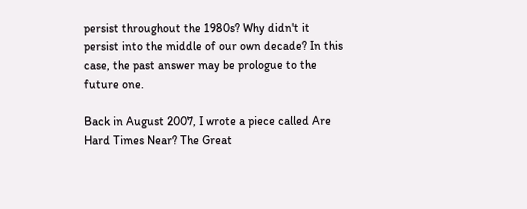persist throughout the 1980s? Why didn't it persist into the middle of our own decade? In this case, the past answer may be prologue to the future one.

Back in August 2007, I wrote a piece called Are Hard Times Near? The Great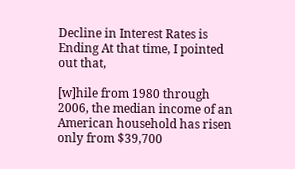Decline in Interest Rates is Ending At that time, I pointed out that,

[w]hile from 1980 through 2006, the median income of an American household has risen only from $39,700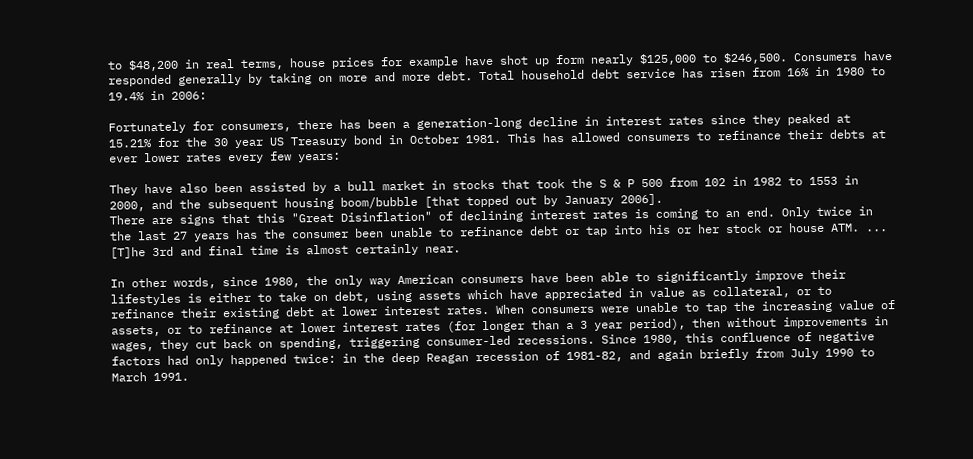to $48,200 in real terms, house prices for example have shot up form nearly $125,000 to $246,500. Consumers have responded generally by taking on more and more debt. Total household debt service has risen from 16% in 1980 to 19.4% in 2006:

Fortunately for consumers, there has been a generation-long decline in interest rates since they peaked at 15.21% for the 30 year US Treasury bond in October 1981. This has allowed consumers to refinance their debts at ever lower rates every few years:

They have also been assisted by a bull market in stocks that took the S & P 500 from 102 in 1982 to 1553 in 2000, and the subsequent housing boom/bubble [that topped out by January 2006].
There are signs that this "Great Disinflation" of declining interest rates is coming to an end. Only twice in the last 27 years has the consumer been unable to refinance debt or tap into his or her stock or house ATM. ... [T]he 3rd and final time is almost certainly near.

In other words, since 1980, the only way American consumers have been able to significantly improve their lifestyles is either to take on debt, using assets which have appreciated in value as collateral, or to refinance their existing debt at lower interest rates. When consumers were unable to tap the increasing value of assets, or to refinance at lower interest rates (for longer than a 3 year period), then without improvements in wages, they cut back on spending, triggering consumer-led recessions. Since 1980, this confluence of negative factors had only happened twice: in the deep Reagan recession of 1981-82, and again briefly from July 1990 to March 1991.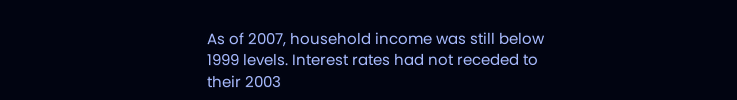As of 2007, household income was still below 1999 levels. Interest rates had not receded to their 2003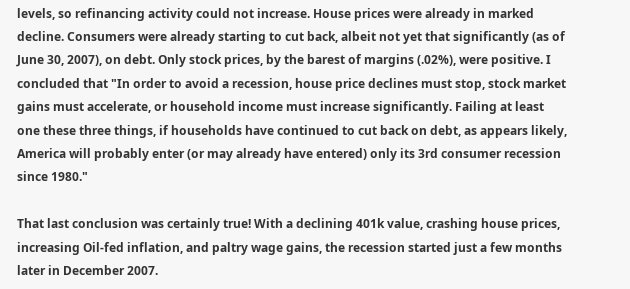levels, so refinancing activity could not increase. House prices were already in marked decline. Consumers were already starting to cut back, albeit not yet that significantly (as of June 30, 2007), on debt. Only stock prices, by the barest of margins (.02%), were positive. I concluded that "In order to avoid a recession, house price declines must stop, stock market gains must accelerate, or household income must increase significantly. Failing at least one these three things, if households have continued to cut back on debt, as appears likely, America will probably enter (or may already have entered) only its 3rd consumer recession since 1980."

That last conclusion was certainly true! With a declining 401k value, crashing house prices, increasing Oil-fed inflation, and paltry wage gains, the recession started just a few months later in December 2007.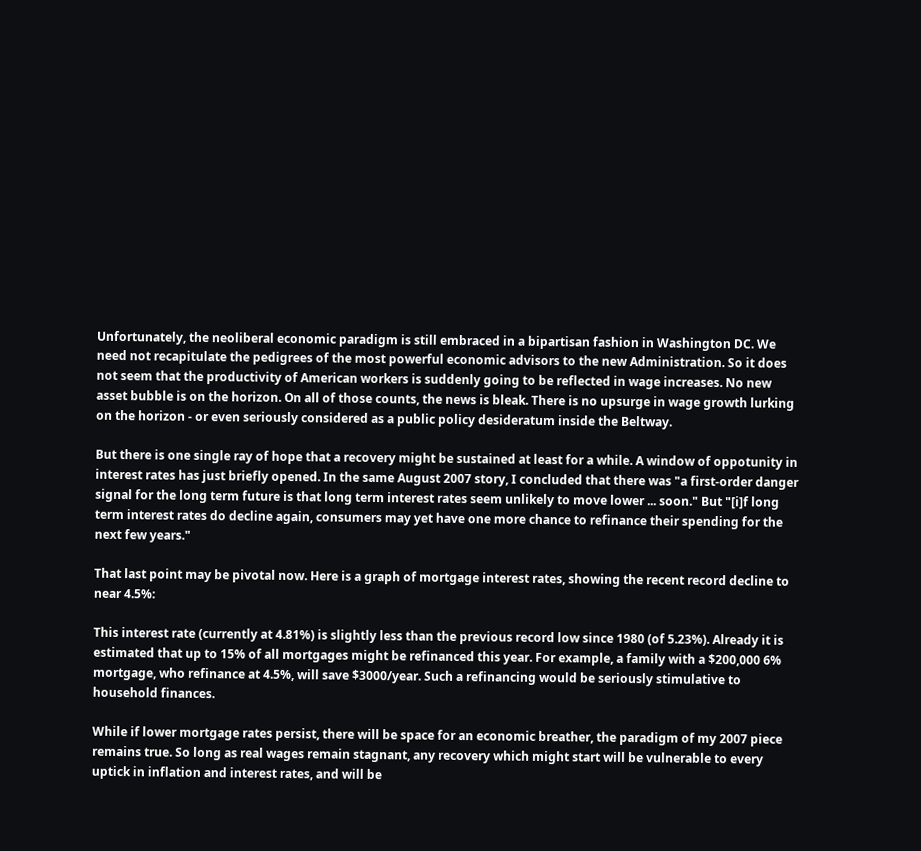Unfortunately, the neoliberal economic paradigm is still embraced in a bipartisan fashion in Washington DC. We need not recapitulate the pedigrees of the most powerful economic advisors to the new Administration. So it does not seem that the productivity of American workers is suddenly going to be reflected in wage increases. No new asset bubble is on the horizon. On all of those counts, the news is bleak. There is no upsurge in wage growth lurking on the horizon - or even seriously considered as a public policy desideratum inside the Beltway.

But there is one single ray of hope that a recovery might be sustained at least for a while. A window of oppotunity in interest rates has just briefly opened. In the same August 2007 story, I concluded that there was "a first-order danger signal for the long term future is that long term interest rates seem unlikely to move lower ... soon." But "[i]f long term interest rates do decline again, consumers may yet have one more chance to refinance their spending for the next few years."

That last point may be pivotal now. Here is a graph of mortgage interest rates, showing the recent record decline to near 4.5%:

This interest rate (currently at 4.81%) is slightly less than the previous record low since 1980 (of 5.23%). Already it is estimated that up to 15% of all mortgages might be refinanced this year. For example, a family with a $200,000 6% mortgage, who refinance at 4.5%, will save $3000/year. Such a refinancing would be seriously stimulative to household finances.

While if lower mortgage rates persist, there will be space for an economic breather, the paradigm of my 2007 piece remains true. So long as real wages remain stagnant, any recovery which might start will be vulnerable to every uptick in inflation and interest rates, and will be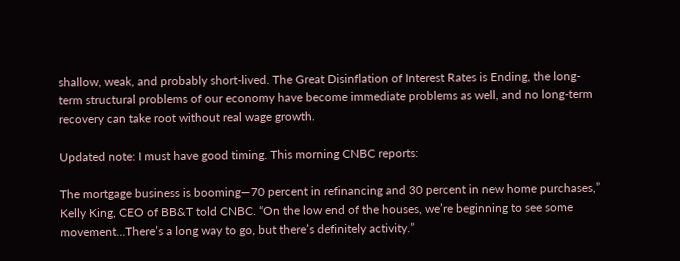shallow, weak, and probably short-lived. The Great Disinflation of Interest Rates is Ending, the long-term structural problems of our economy have become immediate problems as well, and no long-term recovery can take root without real wage growth.

Updated note: I must have good timing. This morning CNBC reports:

The mortgage business is booming—70 percent in refinancing and 30 percent in new home purchases,” Kelly King, CEO of BB&T told CNBC. “On the low end of the houses, we’re beginning to see some movement…There’s a long way to go, but there’s definitely activity.”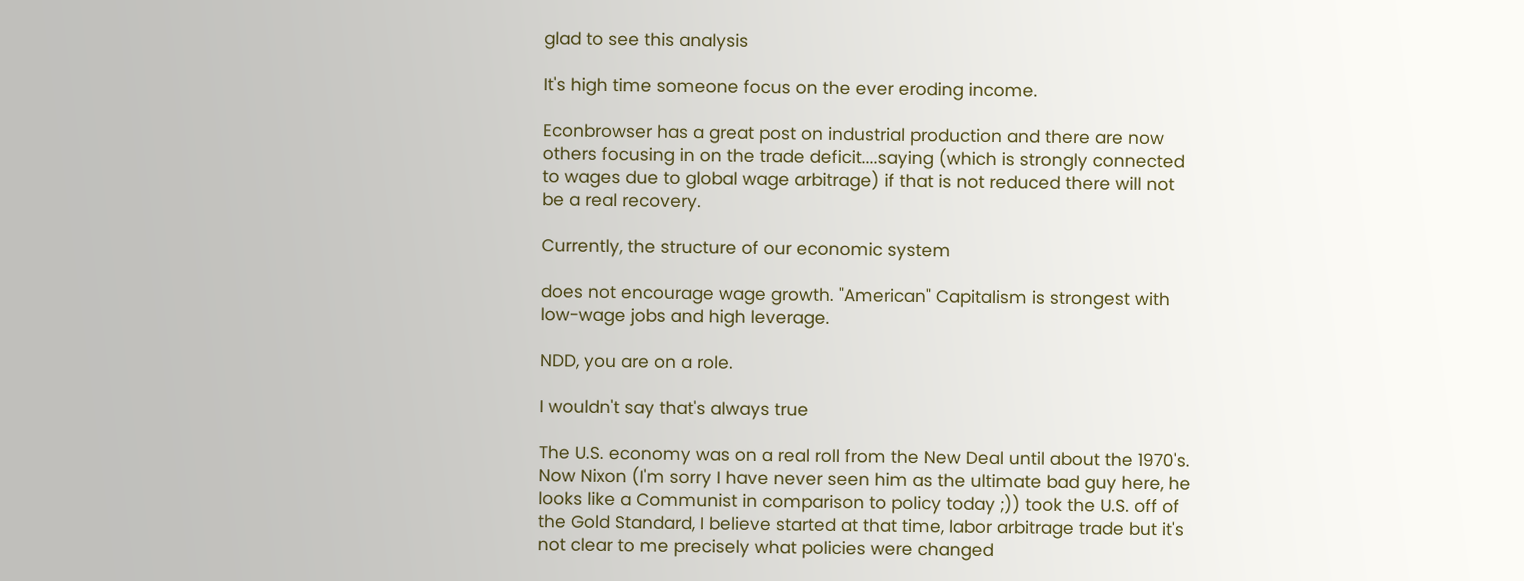glad to see this analysis

It's high time someone focus on the ever eroding income.

Econbrowser has a great post on industrial production and there are now others focusing in on the trade deficit....saying (which is strongly connected to wages due to global wage arbitrage) if that is not reduced there will not be a real recovery.

Currently, the structure of our economic system

does not encourage wage growth. "American" Capitalism is strongest with low-wage jobs and high leverage.

NDD, you are on a role.

I wouldn't say that's always true

The U.S. economy was on a real roll from the New Deal until about the 1970's. Now Nixon (I'm sorry I have never seen him as the ultimate bad guy here, he looks like a Communist in comparison to policy today ;)) took the U.S. off of the Gold Standard, I believe started at that time, labor arbitrage trade but it's not clear to me precisely what policies were changed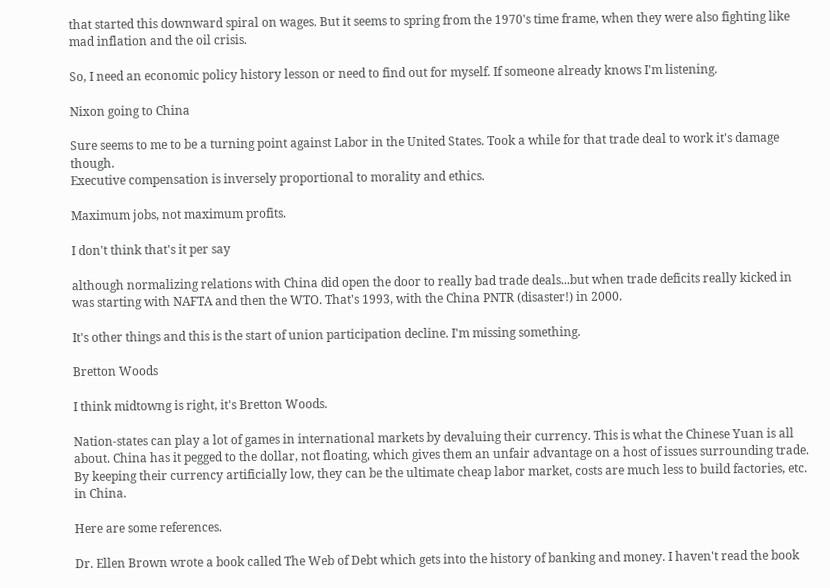that started this downward spiral on wages. But it seems to spring from the 1970's time frame, when they were also fighting like mad inflation and the oil crisis.

So, I need an economic policy history lesson or need to find out for myself. If someone already knows I'm listening.

Nixon going to China

Sure seems to me to be a turning point against Labor in the United States. Took a while for that trade deal to work it's damage though.
Executive compensation is inversely proportional to morality and ethics.

Maximum jobs, not maximum profits.

I don't think that's it per say

although normalizing relations with China did open the door to really bad trade deals...but when trade deficits really kicked in was starting with NAFTA and then the WTO. That's 1993, with the China PNTR (disaster!) in 2000.

It's other things and this is the start of union participation decline. I'm missing something.

Bretton Woods

I think midtowng is right, it's Bretton Woods.

Nation-states can play a lot of games in international markets by devaluing their currency. This is what the Chinese Yuan is all about. China has it pegged to the dollar, not floating, which gives them an unfair advantage on a host of issues surrounding trade. By keeping their currency artificially low, they can be the ultimate cheap labor market, costs are much less to build factories, etc. in China.

Here are some references.

Dr. Ellen Brown wrote a book called The Web of Debt which gets into the history of banking and money. I haven't read the book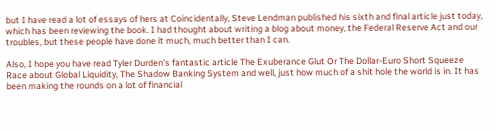but I have read a lot of essays of hers at Coincidentally, Steve Lendman published his sixth and final article just today, which has been reviewing the book. I had thought about writing a blog about money, the Federal Reserve Act and our troubles, but these people have done it much, much better than I can.

Also, I hope you have read Tyler Durden's fantastic article The Exuberance Glut Or The Dollar-Euro Short Squeeze Race about Global Liquidity, The Shadow Banking System and well, just how much of a shit hole the world is in. It has been making the rounds on a lot of financial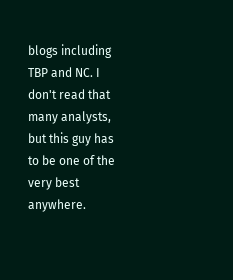blogs including TBP and NC. I don't read that many analysts, but this guy has to be one of the very best anywhere.